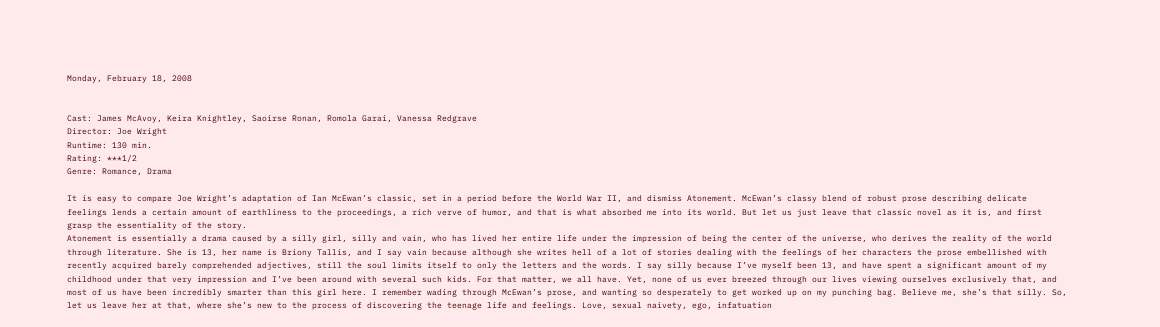Monday, February 18, 2008


Cast: James McAvoy, Keira Knightley, Saoirse Ronan, Romola Garai, Vanessa Redgrave
Director: Joe Wright
Runtime: 130 min.
Rating: ***1/2
Genre: Romance, Drama

It is easy to compare Joe Wright’s adaptation of Ian McEwan’s classic, set in a period before the World War II, and dismiss Atonement. McEwan’s classy blend of robust prose describing delicate feelings lends a certain amount of earthliness to the proceedings, a rich verve of humor, and that is what absorbed me into its world. But let us just leave that classic novel as it is, and first grasp the essentiality of the story.
Atonement is essentially a drama caused by a silly girl, silly and vain, who has lived her entire life under the impression of being the center of the universe, who derives the reality of the world through literature. She is 13, her name is Briony Tallis, and I say vain because although she writes hell of a lot of stories dealing with the feelings of her characters the prose embellished with recently acquired barely comprehended adjectives, still the soul limits itself to only the letters and the words. I say silly because I’ve myself been 13, and have spent a significant amount of my childhood under that very impression and I’ve been around with several such kids. For that matter, we all have. Yet, none of us ever breezed through our lives viewing ourselves exclusively that, and most of us have been incredibly smarter than this girl here. I remember wading through McEwan’s prose, and wanting so desperately to get worked up on my punching bag. Believe me, she’s that silly. So, let us leave her at that, where she’s new to the process of discovering the teenage life and feelings. Love, sexual naivety, ego, infatuation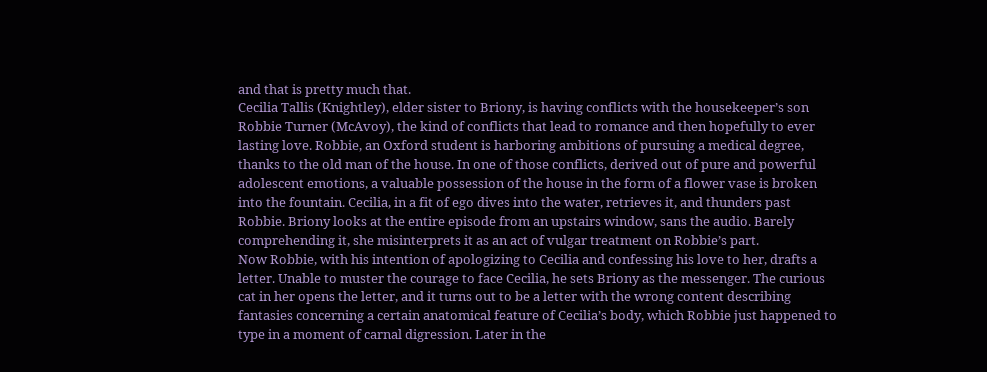and that is pretty much that.
Cecilia Tallis (Knightley), elder sister to Briony, is having conflicts with the housekeeper’s son Robbie Turner (McAvoy), the kind of conflicts that lead to romance and then hopefully to ever lasting love. Robbie, an Oxford student is harboring ambitions of pursuing a medical degree, thanks to the old man of the house. In one of those conflicts, derived out of pure and powerful adolescent emotions, a valuable possession of the house in the form of a flower vase is broken into the fountain. Cecilia, in a fit of ego dives into the water, retrieves it, and thunders past Robbie. Briony looks at the entire episode from an upstairs window, sans the audio. Barely comprehending it, she misinterprets it as an act of vulgar treatment on Robbie’s part.
Now Robbie, with his intention of apologizing to Cecilia and confessing his love to her, drafts a letter. Unable to muster the courage to face Cecilia, he sets Briony as the messenger. The curious cat in her opens the letter, and it turns out to be a letter with the wrong content describing fantasies concerning a certain anatomical feature of Cecilia’s body, which Robbie just happened to type in a moment of carnal digression. Later in the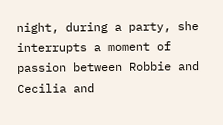night, during a party, she interrupts a moment of passion between Robbie and Cecilia and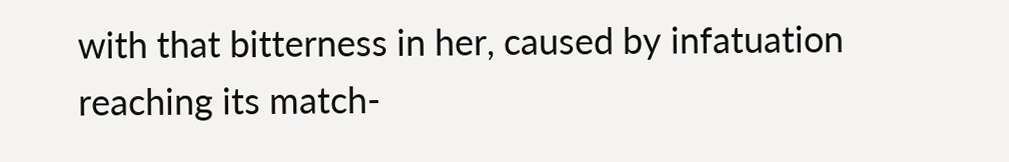with that bitterness in her, caused by infatuation reaching its match-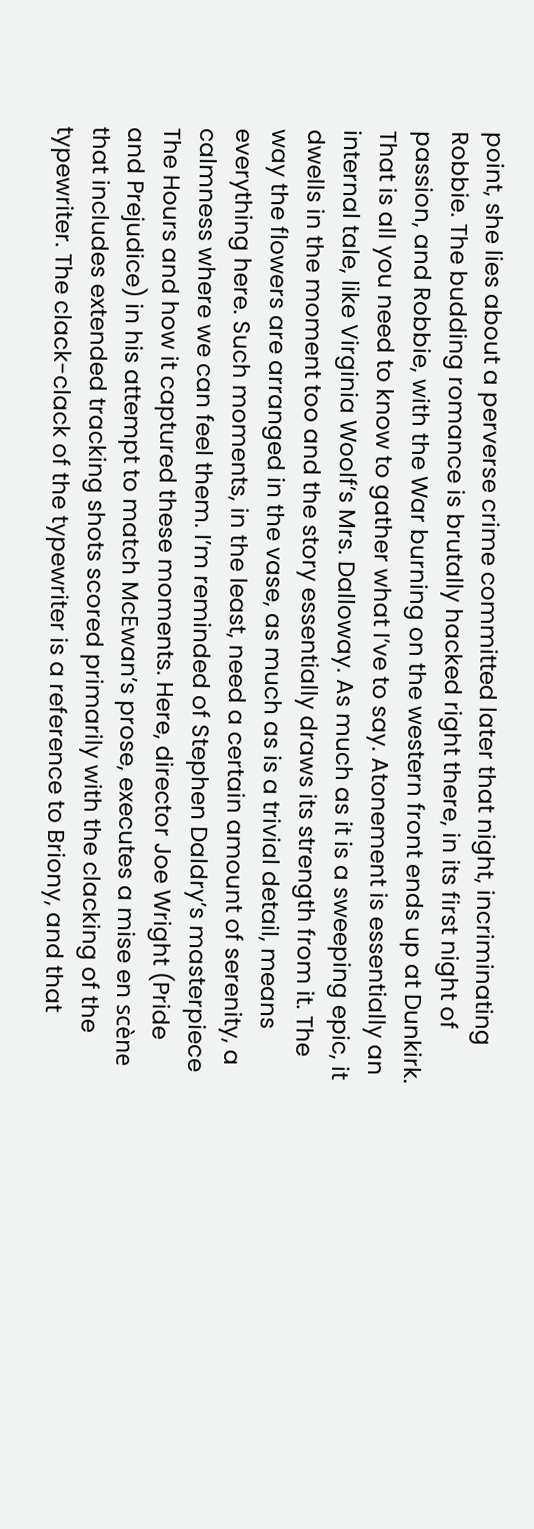point, she lies about a perverse crime committed later that night, incriminating Robbie. The budding romance is brutally hacked right there, in its first night of passion, and Robbie, with the War burning on the western front ends up at Dunkirk.
That is all you need to know to gather what I’ve to say. Atonement is essentially an internal tale, like Virginia Woolf’s Mrs. Dalloway. As much as it is a sweeping epic, it dwells in the moment too and the story essentially draws its strength from it. The way the flowers are arranged in the vase, as much as is a trivial detail, means everything here. Such moments, in the least, need a certain amount of serenity, a calmness where we can feel them. I’m reminded of Stephen Daldry’s masterpiece The Hours and how it captured these moments. Here, director Joe Wright (Pride and Prejudice) in his attempt to match McEwan’s prose, executes a mise en scène that includes extended tracking shots scored primarily with the clacking of the typewriter. The clack-clack of the typewriter is a reference to Briony, and that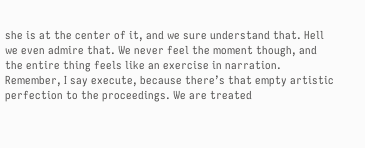she is at the center of it, and we sure understand that. Hell we even admire that. We never feel the moment though, and the entire thing feels like an exercise in narration. Remember, I say execute, because there’s that empty artistic perfection to the proceedings. We are treated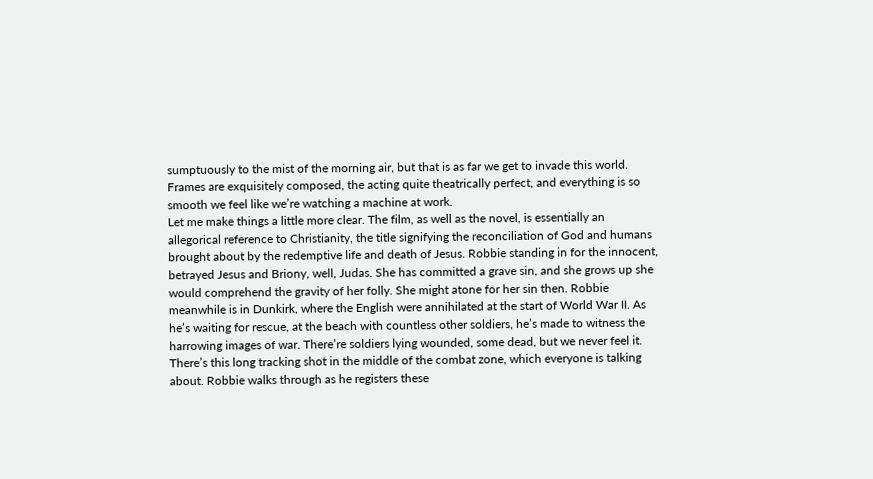sumptuously to the mist of the morning air, but that is as far we get to invade this world. Frames are exquisitely composed, the acting quite theatrically perfect, and everything is so smooth we feel like we’re watching a machine at work.
Let me make things a little more clear. The film, as well as the novel, is essentially an allegorical reference to Christianity, the title signifying the reconciliation of God and humans brought about by the redemptive life and death of Jesus. Robbie standing in for the innocent, betrayed Jesus and Briony, well, Judas. She has committed a grave sin, and she grows up she would comprehend the gravity of her folly. She might atone for her sin then. Robbie meanwhile is in Dunkirk, where the English were annihilated at the start of World War II. As he’s waiting for rescue, at the beach with countless other soldiers, he’s made to witness the harrowing images of war. There’re soldiers lying wounded, some dead, but we never feel it. There’s this long tracking shot in the middle of the combat zone, which everyone is talking about. Robbie walks through as he registers these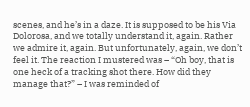scenes, and he’s in a daze. It is supposed to be his Via Dolorosa, and we totally understand it, again. Rather we admire it, again. But unfortunately, again, we don’t feel it. The reaction I mustered was – “Oh boy, that is one heck of a tracking shot there. How did they manage that?” – I was reminded of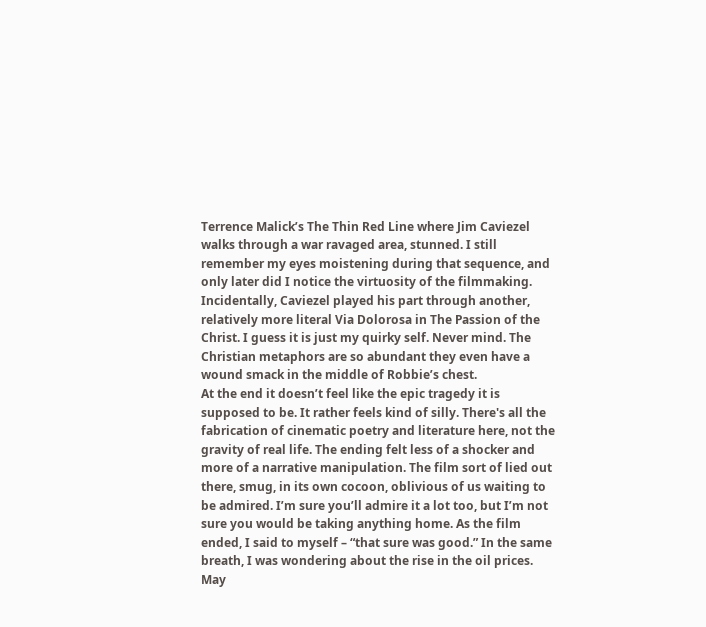Terrence Malick’s The Thin Red Line where Jim Caviezel walks through a war ravaged area, stunned. I still remember my eyes moistening during that sequence, and only later did I notice the virtuosity of the filmmaking. Incidentally, Caviezel played his part through another, relatively more literal Via Dolorosa in The Passion of the Christ. I guess it is just my quirky self. Never mind. The Christian metaphors are so abundant they even have a wound smack in the middle of Robbie’s chest.
At the end it doesn’t feel like the epic tragedy it is supposed to be. It rather feels kind of silly. There's all the fabrication of cinematic poetry and literature here, not the gravity of real life. The ending felt less of a shocker and more of a narrative manipulation. The film sort of lied out there, smug, in its own cocoon, oblivious of us waiting to be admired. I’m sure you’ll admire it a lot too, but I’m not sure you would be taking anything home. As the film ended, I said to myself – “that sure was good.” In the same breath, I was wondering about the rise in the oil prices. May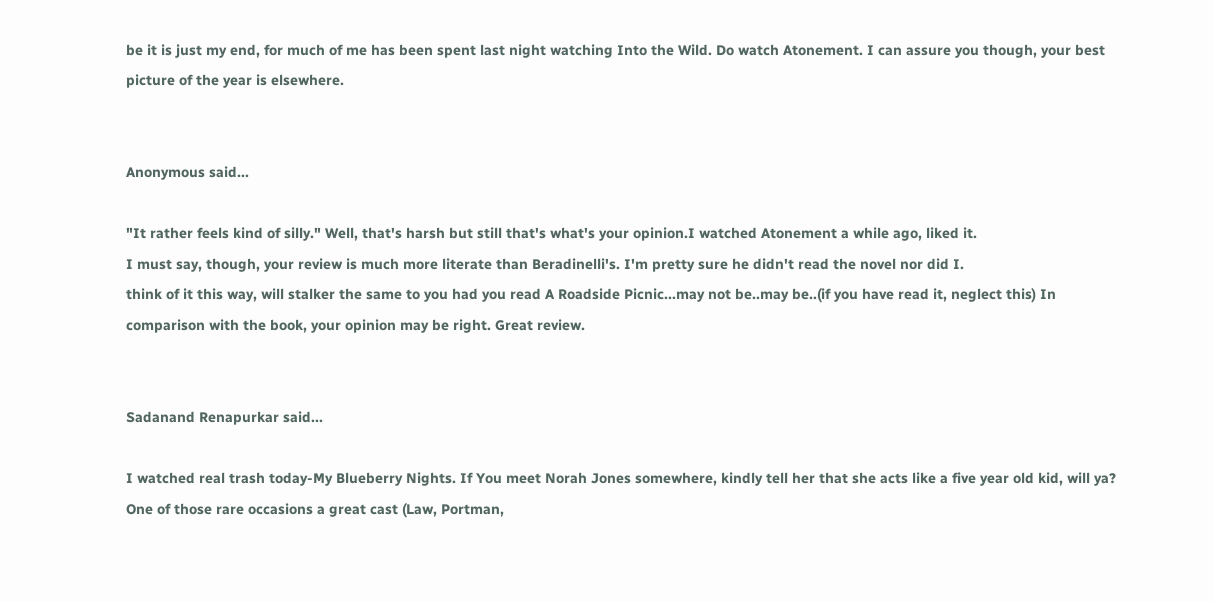be it is just my end, for much of me has been spent last night watching Into the Wild. Do watch Atonement. I can assure you though, your best picture of the year is elsewhere.


Anonymous said...

"It rather feels kind of silly." Well, that's harsh but still that's what's your opinion.I watched Atonement a while ago, liked it.
I must say, though, your review is much more literate than Beradinelli's. I'm pretty sure he didn't read the novel nor did I.
think of it this way, will stalker the same to you had you read A Roadside Picnic...may not be..may be..(if you have read it, neglect this) In comparison with the book, your opinion may be right. Great review.


Sadanand Renapurkar said...

I watched real trash today-My Blueberry Nights. If You meet Norah Jones somewhere, kindly tell her that she acts like a five year old kid, will ya? One of those rare occasions a great cast (Law, Portman,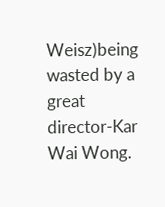Weisz)being wasted by a great director-Kar Wai Wong.